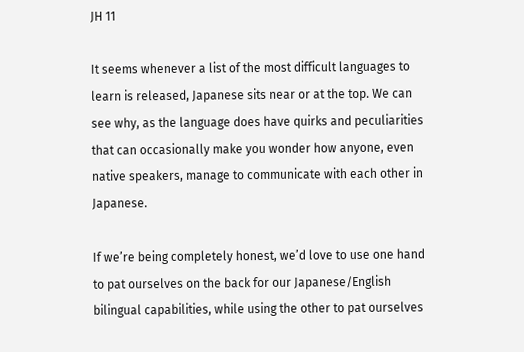JH 11

It seems whenever a list of the most difficult languages to learn is released, Japanese sits near or at the top. We can see why, as the language does have quirks and peculiarities that can occasionally make you wonder how anyone, even native speakers, manage to communicate with each other in Japanese.

If we’re being completely honest, we’d love to use one hand to pat ourselves on the back for our Japanese/English bilingual capabilities, while using the other to pat ourselves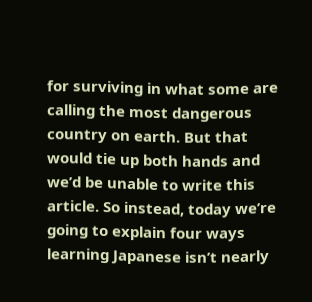for surviving in what some are calling the most dangerous country on earth. But that would tie up both hands and we’d be unable to write this article. So instead, today we’re going to explain four ways learning Japanese isn’t nearly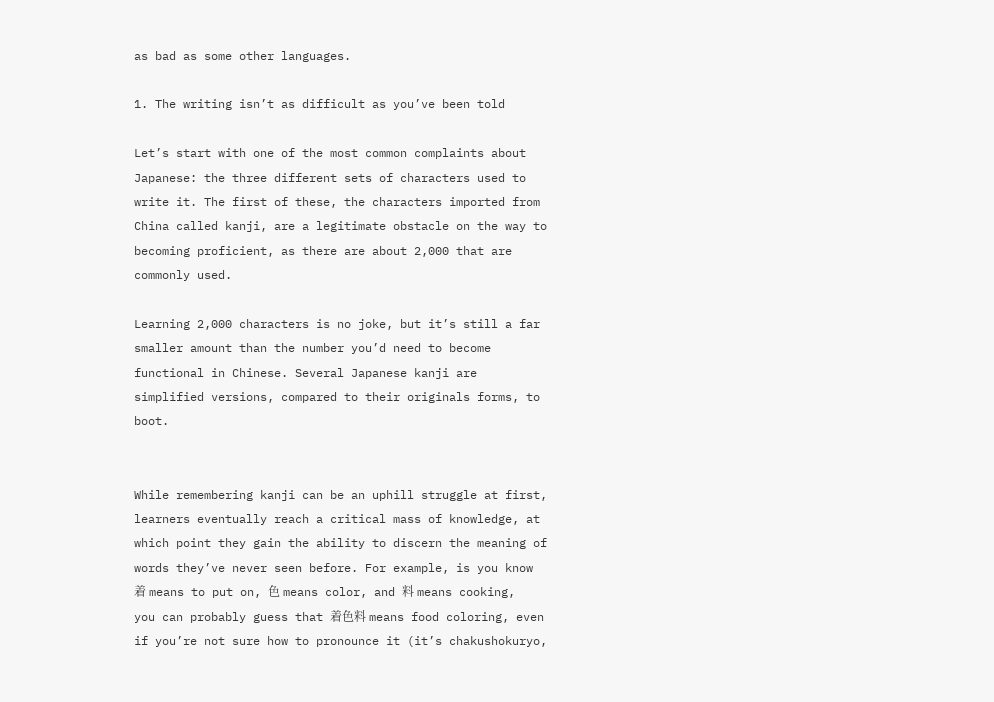as bad as some other languages.

1. The writing isn’t as difficult as you’ve been told

Let’s start with one of the most common complaints about Japanese: the three different sets of characters used to write it. The first of these, the characters imported from China called kanji, are a legitimate obstacle on the way to becoming proficient, as there are about 2,000 that are commonly used.

Learning 2,000 characters is no joke, but it’s still a far smaller amount than the number you’d need to become functional in Chinese. Several Japanese kanji are simplified versions, compared to their originals forms, to boot.


While remembering kanji can be an uphill struggle at first, learners eventually reach a critical mass of knowledge, at which point they gain the ability to discern the meaning of words they’ve never seen before. For example, is you know 着 means to put on, 色 means color, and 料 means cooking, you can probably guess that 着色料 means food coloring, even if you’re not sure how to pronounce it (it’s chakushokuryo,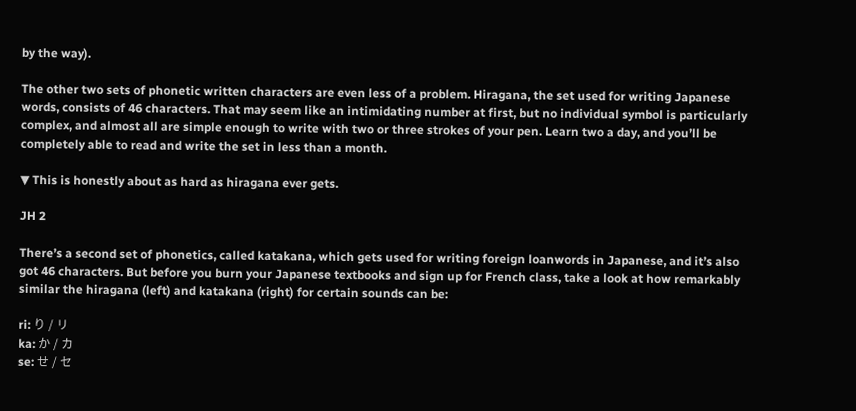by the way).

The other two sets of phonetic written characters are even less of a problem. Hiragana, the set used for writing Japanese words, consists of 46 characters. That may seem like an intimidating number at first, but no individual symbol is particularly complex, and almost all are simple enough to write with two or three strokes of your pen. Learn two a day, and you’ll be completely able to read and write the set in less than a month.

▼ This is honestly about as hard as hiragana ever gets.

JH 2

There’s a second set of phonetics, called katakana, which gets used for writing foreign loanwords in Japanese, and it’s also got 46 characters. But before you burn your Japanese textbooks and sign up for French class, take a look at how remarkably similar the hiragana (left) and katakana (right) for certain sounds can be:

ri: り / リ
ka: か / カ
se: せ / セ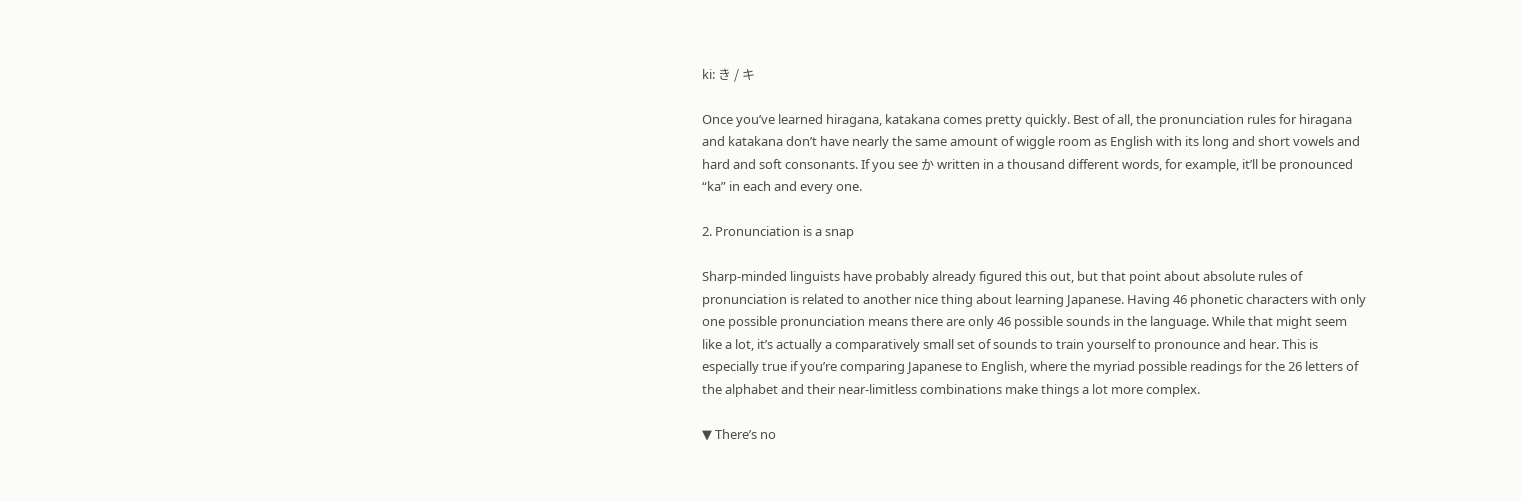ki: き / キ

Once you’ve learned hiragana, katakana comes pretty quickly. Best of all, the pronunciation rules for hiragana and katakana don’t have nearly the same amount of wiggle room as English with its long and short vowels and hard and soft consonants. If you see か written in a thousand different words, for example, it’ll be pronounced “ka” in each and every one.

2. Pronunciation is a snap

Sharp-minded linguists have probably already figured this out, but that point about absolute rules of pronunciation is related to another nice thing about learning Japanese. Having 46 phonetic characters with only one possible pronunciation means there are only 46 possible sounds in the language. While that might seem like a lot, it’s actually a comparatively small set of sounds to train yourself to pronounce and hear. This is especially true if you’re comparing Japanese to English, where the myriad possible readings for the 26 letters of the alphabet and their near-limitless combinations make things a lot more complex.

▼ There’s no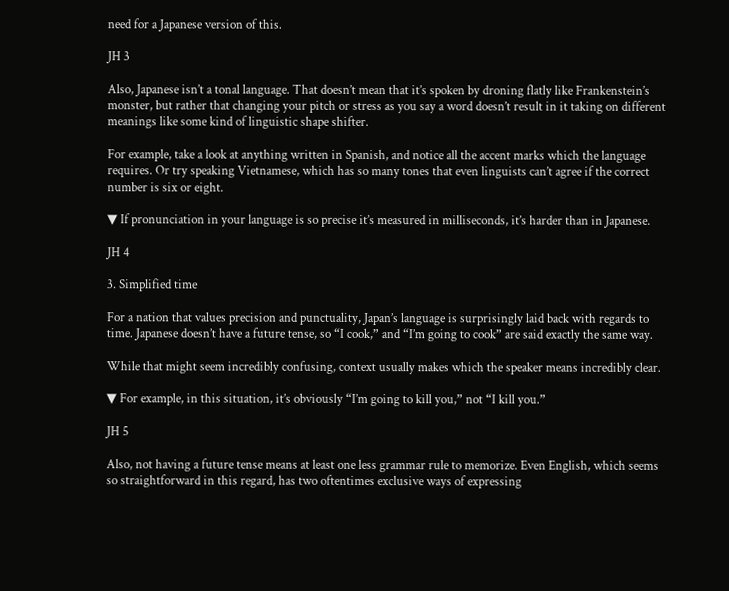need for a Japanese version of this.

JH 3

Also, Japanese isn’t a tonal language. That doesn’t mean that it’s spoken by droning flatly like Frankenstein’s monster, but rather that changing your pitch or stress as you say a word doesn’t result in it taking on different meanings like some kind of linguistic shape shifter.

For example, take a look at anything written in Spanish, and notice all the accent marks which the language requires. Or try speaking Vietnamese, which has so many tones that even linguists can’t agree if the correct number is six or eight.

▼ If pronunciation in your language is so precise it’s measured in milliseconds, it’s harder than in Japanese.

JH 4

3. Simplified time

For a nation that values precision and punctuality, Japan’s language is surprisingly laid back with regards to time. Japanese doesn’t have a future tense, so “I cook,” and “I’m going to cook” are said exactly the same way.

While that might seem incredibly confusing, context usually makes which the speaker means incredibly clear.

▼ For example, in this situation, it’s obviously “I’m going to kill you,” not “I kill you.”

JH 5

Also, not having a future tense means at least one less grammar rule to memorize. Even English, which seems so straightforward in this regard, has two oftentimes exclusive ways of expressing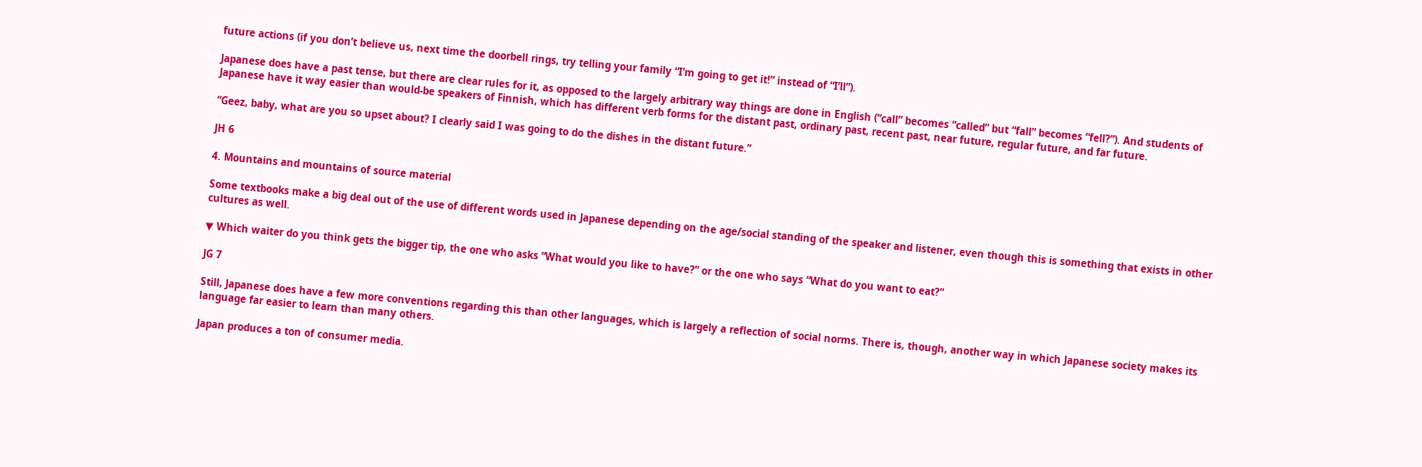future actions (if you don’t believe us, next time the doorbell rings, try telling your family “I’m going to get it!” instead of “I’ll”).

Japanese does have a past tense, but there are clear rules for it, as opposed to the largely arbitrary way things are done in English (“call” becomes “called” but “fall” becomes “fell?”). And students of Japanese have it way easier than would-be speakers of Finnish, which has different verb forms for the distant past, ordinary past, recent past, near future, regular future, and far future.

“Geez, baby, what are you so upset about? I clearly said I was going to do the dishes in the distant future.”

JH 6

4. Mountains and mountains of source material

Some textbooks make a big deal out of the use of different words used in Japanese depending on the age/social standing of the speaker and listener, even though this is something that exists in other cultures as well.

▼ Which waiter do you think gets the bigger tip, the one who asks “What would you like to have?” or the one who says “What do you want to eat?”

JG 7

Still, Japanese does have a few more conventions regarding this than other languages, which is largely a reflection of social norms. There is, though, another way in which Japanese society makes its language far easier to learn than many others.

Japan produces a ton of consumer media.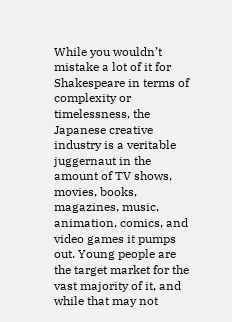While you wouldn’t mistake a lot of it for Shakespeare in terms of complexity or timelessness, the Japanese creative industry is a veritable juggernaut in the amount of TV shows, movies, books, magazines, music, animation, comics, and video games it pumps out. Young people are the target market for the vast majority of it, and while that may not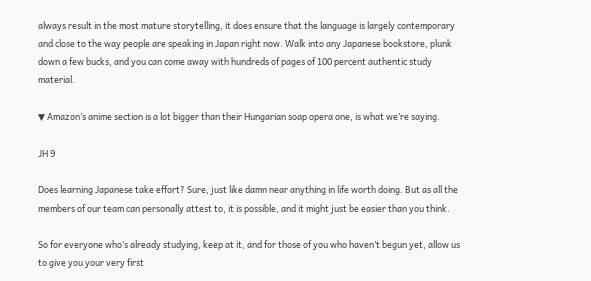always result in the most mature storytelling, it does ensure that the language is largely contemporary and close to the way people are speaking in Japan right now. Walk into any Japanese bookstore, plunk down a few bucks, and you can come away with hundreds of pages of 100 percent authentic study material.

▼ Amazon’s anime section is a lot bigger than their Hungarian soap opera one, is what we’re saying.

JH 9

Does learning Japanese take effort? Sure, just like damn near anything in life worth doing. But as all the members of our team can personally attest to, it is possible, and it might just be easier than you think.

So for everyone who’s already studying, keep at it, and for those of you who haven’t begun yet, allow us to give you your very first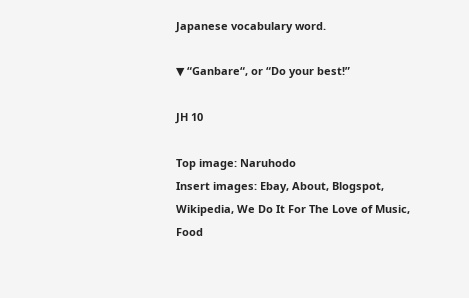Japanese vocabulary word.

▼ “Ganbare“, or “Do your best!”

JH 10

Top image: Naruhodo
Insert images: Ebay, About, Blogspot, Wikipedia, We Do It For The Love of Music, Food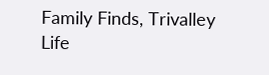Family Finds, Trivalley Life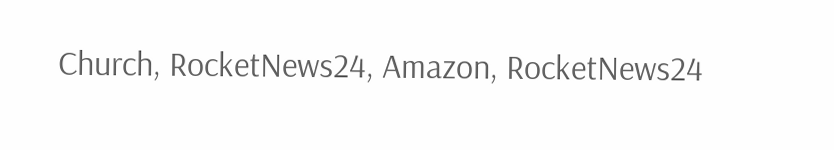Church, RocketNews24, Amazon, RocketNews24